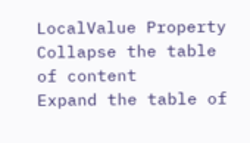LocalValue Property
Collapse the table of content
Expand the table of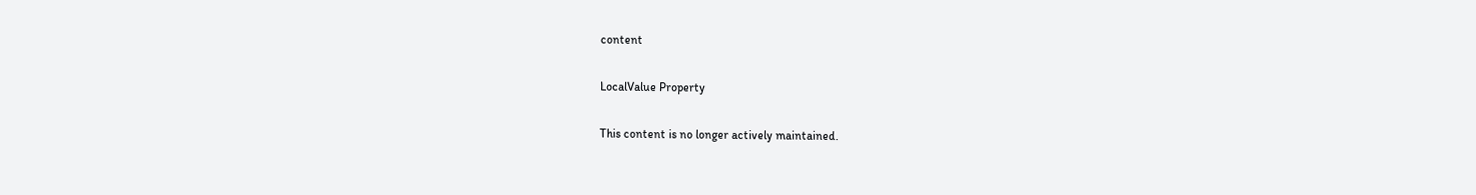content

LocalValue Property

This content is no longer actively maintained.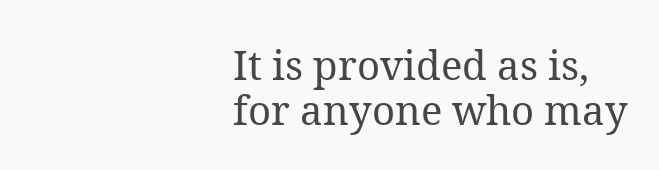It is provided as is, for anyone who may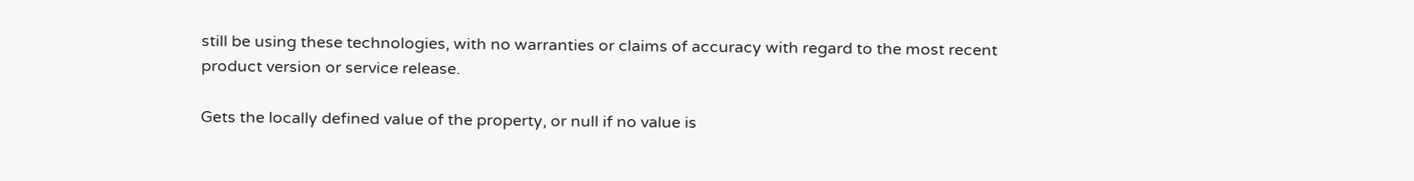still be using these technologies, with no warranties or claims of accuracy with regard to the most recent product version or service release.

Gets the locally defined value of the property, or null if no value is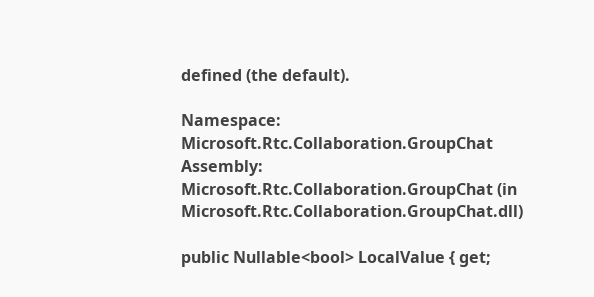defined (the default).

Namespace:  Microsoft.Rtc.Collaboration.GroupChat
Assembly:  Microsoft.Rtc.Collaboration.GroupChat (in Microsoft.Rtc.Collaboration.GroupChat.dll)

public Nullable<bool> LocalValue { get;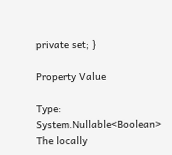private set; }

Property Value

Type: System.Nullable<Boolean>
The locally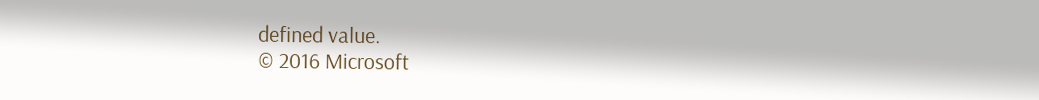defined value.
© 2016 Microsoft